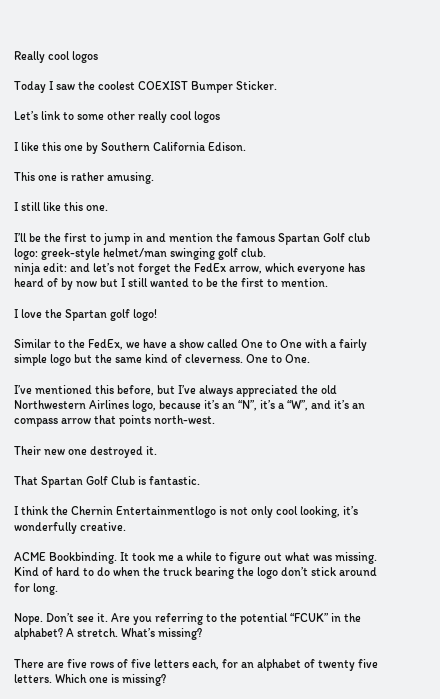Really cool logos

Today I saw the coolest COEXIST Bumper Sticker.

Let’s link to some other really cool logos

I like this one by Southern California Edison.

This one is rather amusing.

I still like this one.

I’ll be the first to jump in and mention the famous Spartan Golf club logo: greek-style helmet/man swinging golf club.
ninja edit: and let’s not forget the FedEx arrow, which everyone has heard of by now but I still wanted to be the first to mention.

I love the Spartan golf logo!

Similar to the FedEx, we have a show called One to One with a fairly simple logo but the same kind of cleverness. One to One.

I’ve mentioned this before, but I’ve always appreciated the old Northwestern Airlines logo, because it’s an “N”, it’s a “W”, and it’s an compass arrow that points north-west.

Their new one destroyed it.

That Spartan Golf Club is fantastic.

I think the Chernin Entertainmentlogo is not only cool looking, it’s wonderfully creative.

ACME Bookbinding. It took me a while to figure out what was missing. Kind of hard to do when the truck bearing the logo don’t stick around for long.

Nope. Don’t see it. Are you referring to the potential “FCUK” in the alphabet? A stretch. What’s missing?

There are five rows of five letters each, for an alphabet of twenty five letters. Which one is missing?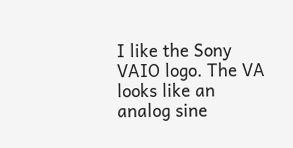I like the Sony VAIO logo. The VA looks like an analog sine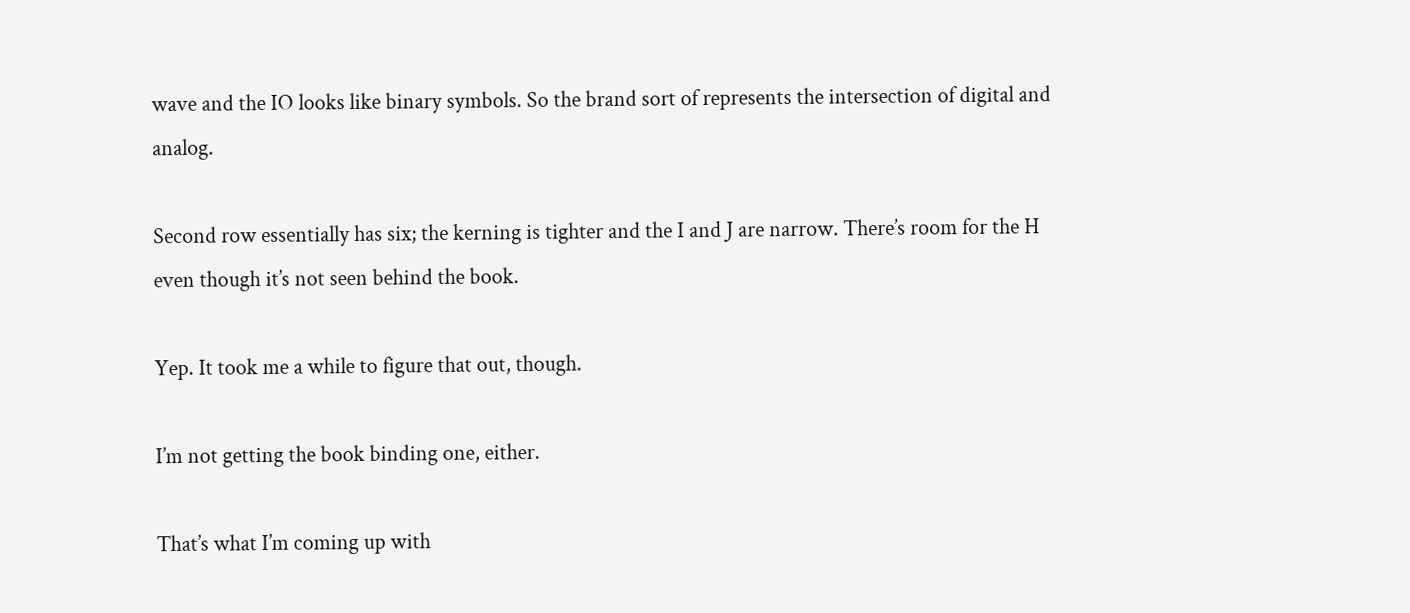wave and the IO looks like binary symbols. So the brand sort of represents the intersection of digital and analog.

Second row essentially has six; the kerning is tighter and the I and J are narrow. There’s room for the H even though it’s not seen behind the book.

Yep. It took me a while to figure that out, though.

I’m not getting the book binding one, either.

That’s what I’m coming up with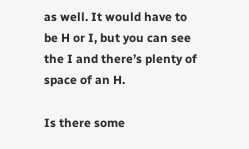as well. It would have to be H or I, but you can see the I and there’s plenty of space of an H.

Is there some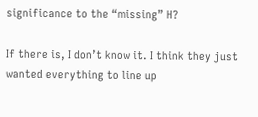significance to the “missing” H?

If there is, I don’t know it. I think they just wanted everything to line up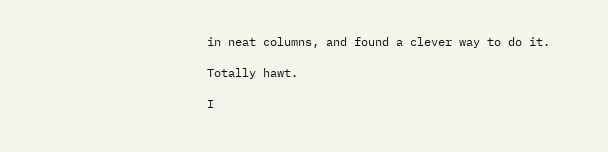in neat columns, and found a clever way to do it.

Totally hawt.

I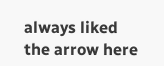always liked the arrow here